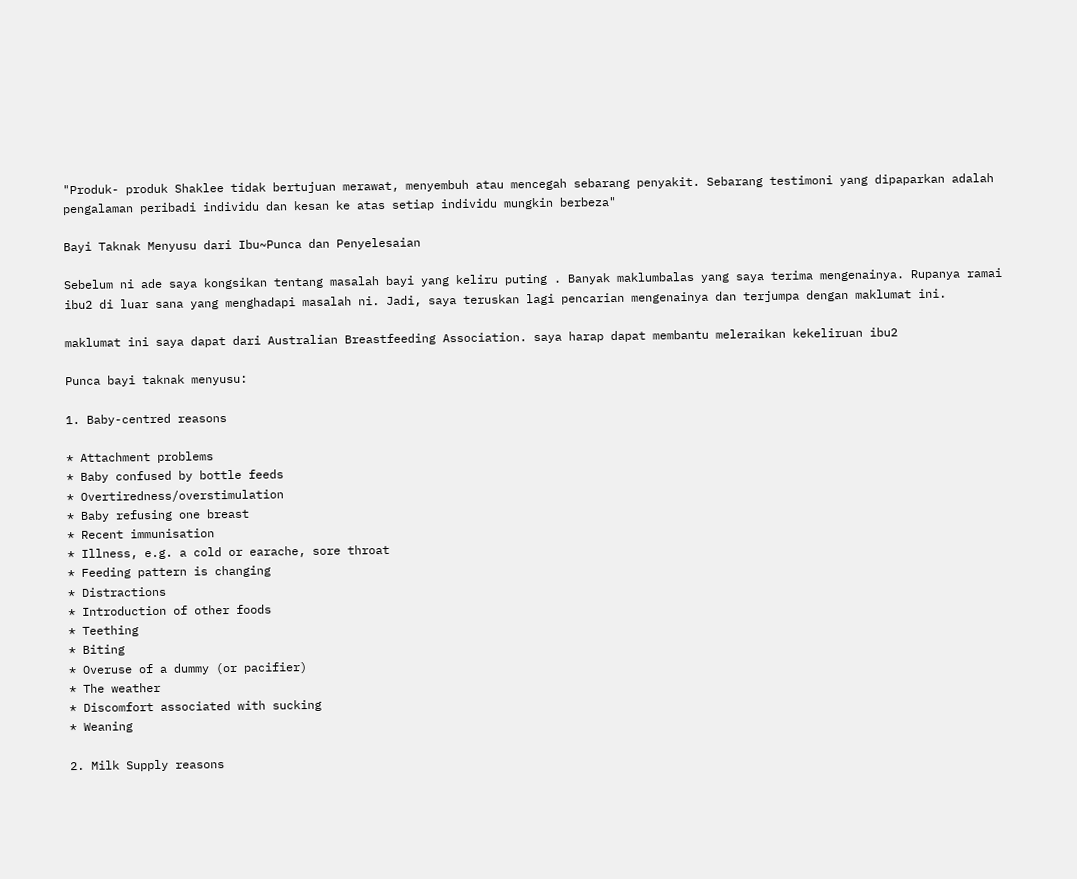"Produk- produk Shaklee tidak bertujuan merawat, menyembuh atau mencegah sebarang penyakit. Sebarang testimoni yang dipaparkan adalah pengalaman peribadi individu dan kesan ke atas setiap individu mungkin berbeza"

Bayi Taknak Menyusu dari Ibu~Punca dan Penyelesaian

Sebelum ni ade saya kongsikan tentang masalah bayi yang keliru puting . Banyak maklumbalas yang saya terima mengenainya. Rupanya ramai ibu2 di luar sana yang menghadapi masalah ni. Jadi, saya teruskan lagi pencarian mengenainya dan terjumpa dengan maklumat ini.

maklumat ini saya dapat dari Australian Breastfeeding Association. saya harap dapat membantu meleraikan kekeliruan ibu2

Punca bayi taknak menyusu:

1. Baby-centred reasons

* Attachment problems
* Baby confused by bottle feeds
* Overtiredness/overstimulation
* Baby refusing one breast
* Recent immunisation
* Illness, e.g. a cold or earache, sore throat
* Feeding pattern is changing
* Distractions
* Introduction of other foods
* Teething
* Biting
* Overuse of a dummy (or pacifier)
* The weather
* Discomfort associated with sucking
* Weaning

2. Milk Supply reasons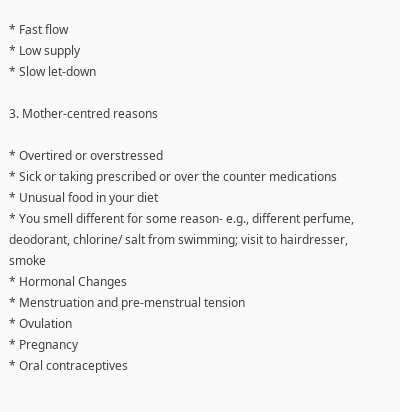* Fast flow
* Low supply
* Slow let-down

3. Mother-centred reasons

* Overtired or overstressed
* Sick or taking prescribed or over the counter medications
* Unusual food in your diet
* You smell different for some reason- e.g., different perfume, deodorant, chlorine/ salt from swimming; visit to hairdresser, smoke
* Hormonal Changes
* Menstruation and pre-menstrual tension
* Ovulation
* Pregnancy
* Oral contraceptives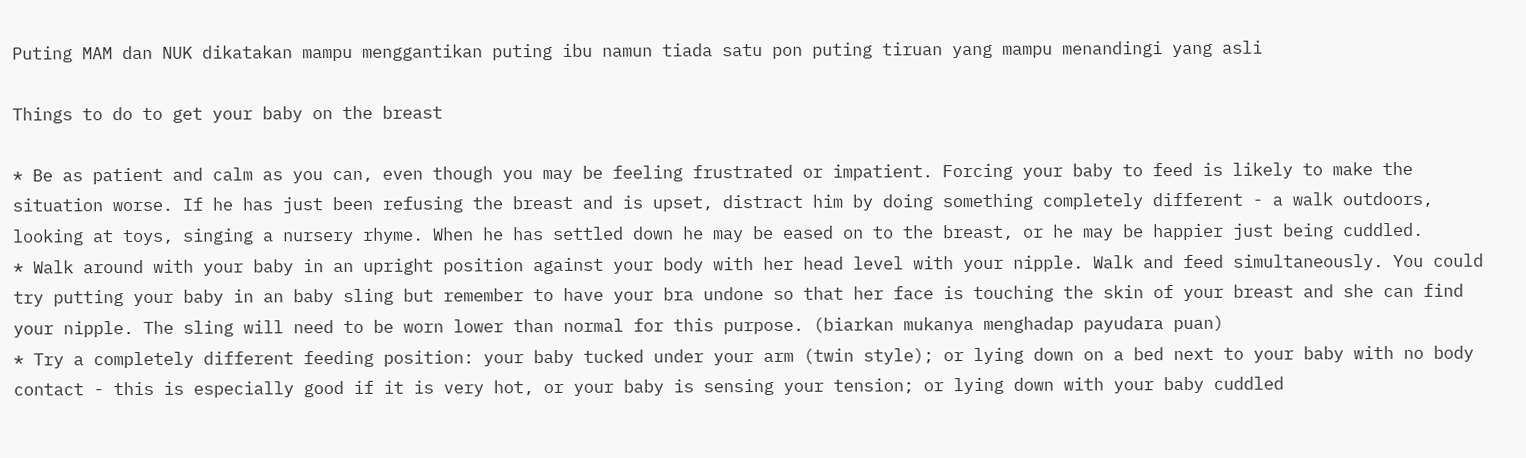Puting MAM dan NUK dikatakan mampu menggantikan puting ibu namun tiada satu pon puting tiruan yang mampu menandingi yang asli

Things to do to get your baby on the breast

* Be as patient and calm as you can, even though you may be feeling frustrated or impatient. Forcing your baby to feed is likely to make the situation worse. If he has just been refusing the breast and is upset, distract him by doing something completely different - a walk outdoors, looking at toys, singing a nursery rhyme. When he has settled down he may be eased on to the breast, or he may be happier just being cuddled.
* Walk around with your baby in an upright position against your body with her head level with your nipple. Walk and feed simultaneously. You could try putting your baby in an baby sling but remember to have your bra undone so that her face is touching the skin of your breast and she can find your nipple. The sling will need to be worn lower than normal for this purpose. (biarkan mukanya menghadap payudara puan)
* Try a completely different feeding position: your baby tucked under your arm (twin style); or lying down on a bed next to your baby with no body contact - this is especially good if it is very hot, or your baby is sensing your tension; or lying down with your baby cuddled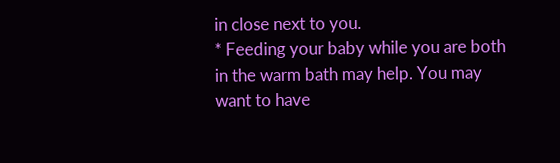in close next to you.
* Feeding your baby while you are both in the warm bath may help. You may want to have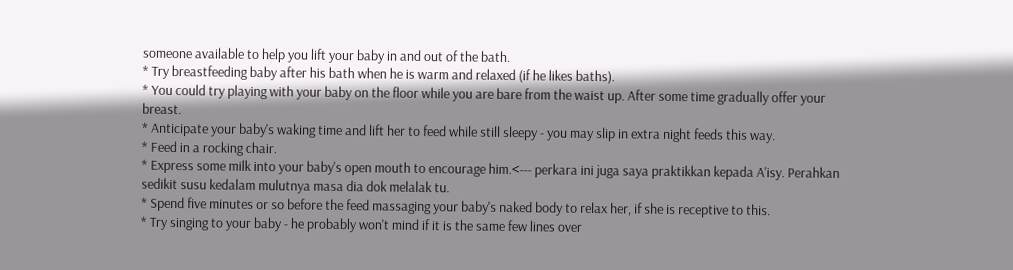someone available to help you lift your baby in and out of the bath.
* Try breastfeeding baby after his bath when he is warm and relaxed (if he likes baths).
* You could try playing with your baby on the floor while you are bare from the waist up. After some time gradually offer your breast.
* Anticipate your baby's waking time and lift her to feed while still sleepy - you may slip in extra night feeds this way.
* Feed in a rocking chair.
* Express some milk into your baby's open mouth to encourage him.<--- perkara ini juga saya praktikkan kepada A'isy. Perahkan sedikit susu kedalam mulutnya masa dia dok melalak tu.
* Spend five minutes or so before the feed massaging your baby's naked body to relax her, if she is receptive to this.
* Try singing to your baby - he probably won't mind if it is the same few lines over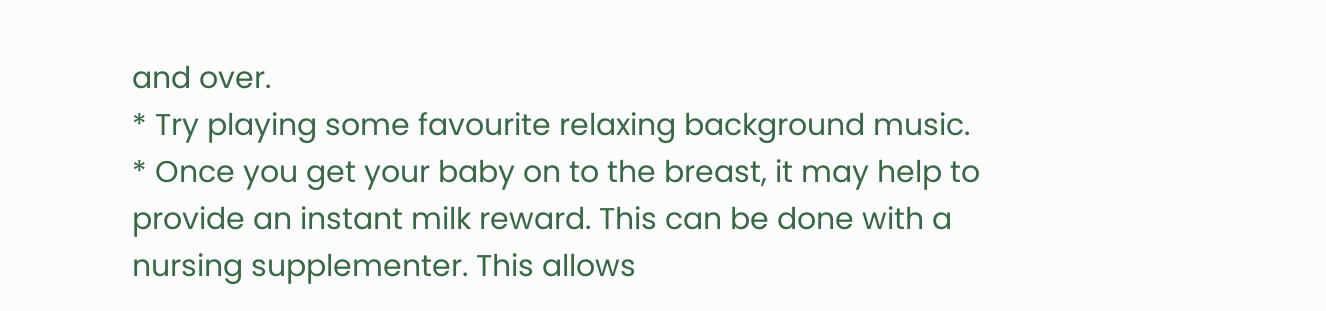and over.
* Try playing some favourite relaxing background music.
* Once you get your baby on to the breast, it may help to provide an instant milk reward. This can be done with a nursing supplementer. This allows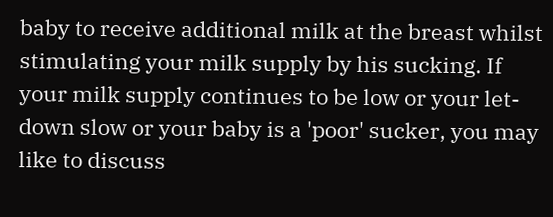baby to receive additional milk at the breast whilst stimulating your milk supply by his sucking. If your milk supply continues to be low or your let-down slow or your baby is a 'poor' sucker, you may like to discuss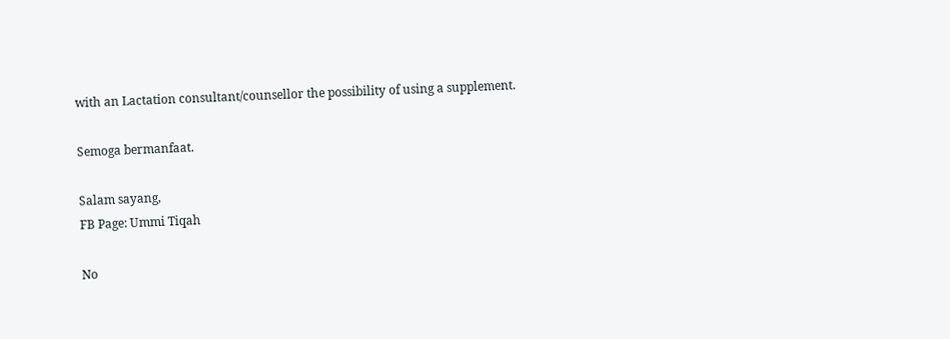with an Lactation consultant/counsellor the possibility of using a supplement.

Semoga bermanfaat.

Salam sayang,
FB Page: Ummi Tiqah

No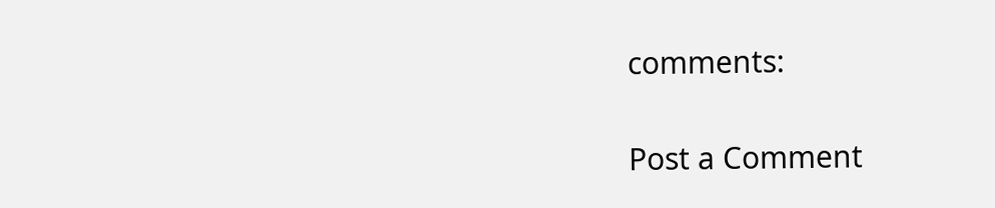comments:

Post a Comment